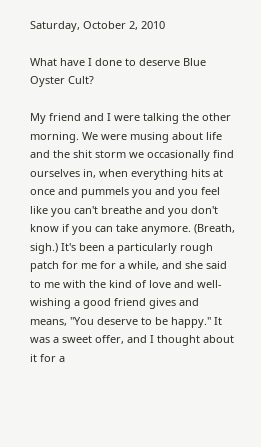Saturday, October 2, 2010

What have I done to deserve Blue Oyster Cult?

My friend and I were talking the other morning. We were musing about life and the shit storm we occasionally find ourselves in, when everything hits at once and pummels you and you feel like you can't breathe and you don't know if you can take anymore. (Breath, sigh.) It's been a particularly rough patch for me for a while, and she said to me with the kind of love and well-wishing a good friend gives and means, "You deserve to be happy." It was a sweet offer, and I thought about it for a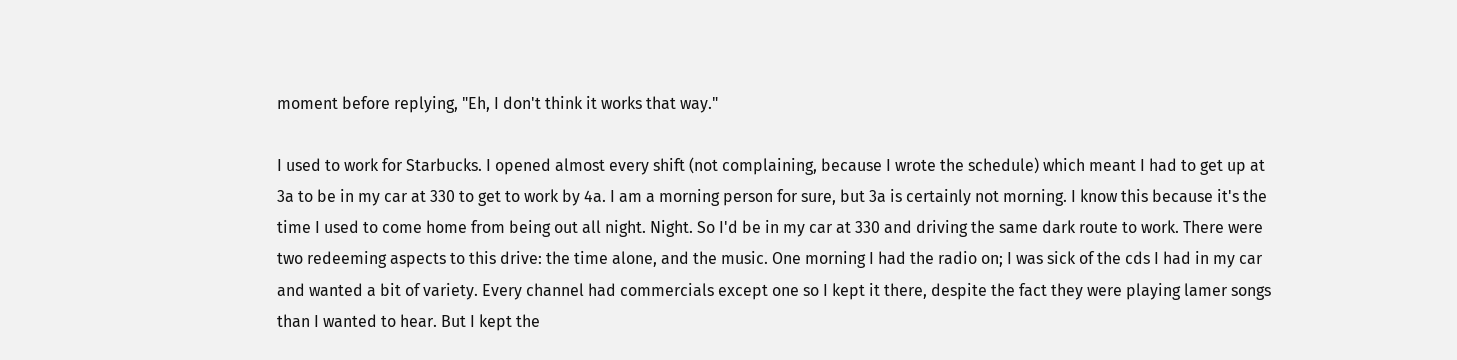moment before replying, "Eh, I don't think it works that way."

I used to work for Starbucks. I opened almost every shift (not complaining, because I wrote the schedule) which meant I had to get up at 3a to be in my car at 330 to get to work by 4a. I am a morning person for sure, but 3a is certainly not morning. I know this because it's the time I used to come home from being out all night. Night. So I'd be in my car at 330 and driving the same dark route to work. There were two redeeming aspects to this drive: the time alone, and the music. One morning I had the radio on; I was sick of the cds I had in my car and wanted a bit of variety. Every channel had commercials except one so I kept it there, despite the fact they were playing lamer songs than I wanted to hear. But I kept the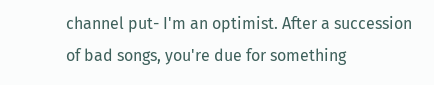channel put- I'm an optimist. After a succession of bad songs, you're due for something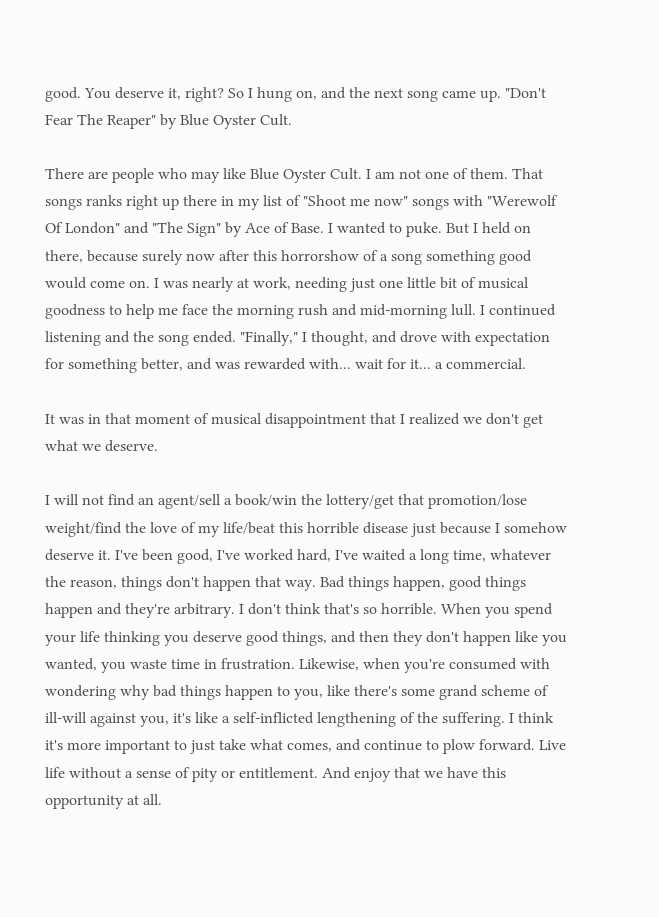good. You deserve it, right? So I hung on, and the next song came up. "Don't Fear The Reaper" by Blue Oyster Cult.

There are people who may like Blue Oyster Cult. I am not one of them. That songs ranks right up there in my list of "Shoot me now" songs with "Werewolf Of London" and "The Sign" by Ace of Base. I wanted to puke. But I held on there, because surely now after this horrorshow of a song something good would come on. I was nearly at work, needing just one little bit of musical goodness to help me face the morning rush and mid-morning lull. I continued listening and the song ended. "Finally," I thought, and drove with expectation for something better, and was rewarded with... wait for it... a commercial.

It was in that moment of musical disappointment that I realized we don't get what we deserve.

I will not find an agent/sell a book/win the lottery/get that promotion/lose weight/find the love of my life/beat this horrible disease just because I somehow deserve it. I've been good, I've worked hard, I've waited a long time, whatever the reason, things don't happen that way. Bad things happen, good things happen and they're arbitrary. I don't think that's so horrible. When you spend your life thinking you deserve good things, and then they don't happen like you wanted, you waste time in frustration. Likewise, when you're consumed with wondering why bad things happen to you, like there's some grand scheme of ill-will against you, it's like a self-inflicted lengthening of the suffering. I think it's more important to just take what comes, and continue to plow forward. Live life without a sense of pity or entitlement. And enjoy that we have this opportunity at all.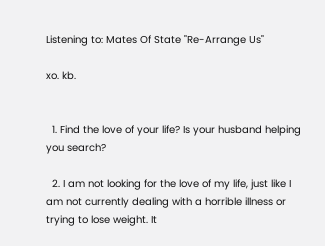Listening to: Mates Of State "Re-Arrange Us"

xo. kb.


  1. Find the love of your life? Is your husband helping you search?

  2. I am not looking for the love of my life, just like I am not currently dealing with a horrible illness or trying to lose weight. It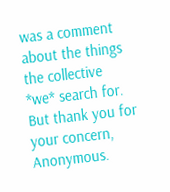was a comment about the things the collective *we* search for. But thank you for your concern, Anonymous.